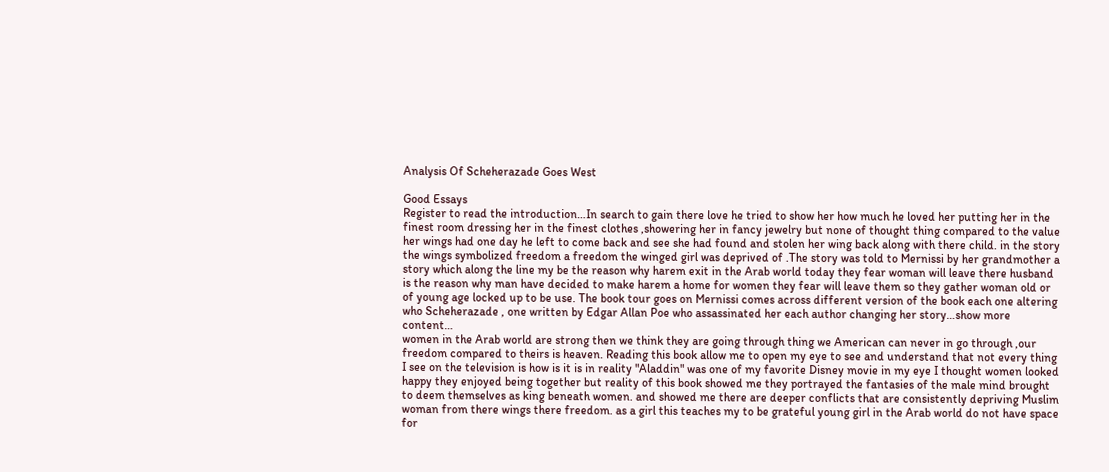Analysis Of Scheherazade Goes West

Good Essays
Register to read the introduction…In search to gain there love he tried to show her how much he loved her putting her in the finest room dressing her in the finest clothes ,showering her in fancy jewelry but none of thought thing compared to the value her wings had one day he left to come back and see she had found and stolen her wing back along with there child. in the story the wings symbolized freedom a freedom the winged girl was deprived of .The story was told to Mernissi by her grandmother a story which along the line my be the reason why harem exit in the Arab world today they fear woman will leave there husband is the reason why man have decided to make harem a home for women they fear will leave them so they gather woman old or of young age locked up to be use. The book tour goes on Mernissi comes across different version of the book each one altering who Scheherazade , one written by Edgar Allan Poe who assassinated her each author changing her story…show more content…
women in the Arab world are strong then we think they are going through thing we American can never in go through ,our freedom compared to theirs is heaven. Reading this book allow me to open my eye to see and understand that not every thing I see on the television is how is it is in reality "Aladdin" was one of my favorite Disney movie in my eye I thought women looked happy they enjoyed being together but reality of this book showed me they portrayed the fantasies of the male mind brought to deem themselves as king beneath women. and showed me there are deeper conflicts that are consistently depriving Muslim woman from there wings there freedom. as a girl this teaches my to be grateful young girl in the Arab world do not have space for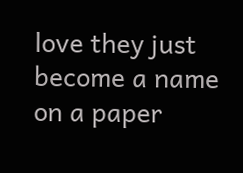love they just become a name on a paper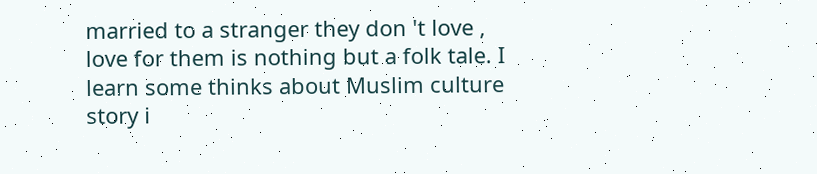married to a stranger they don 't love , love for them is nothing but a folk tale. I learn some thinks about Muslim culture story i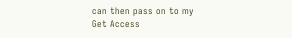can then pass on to my
Get Access